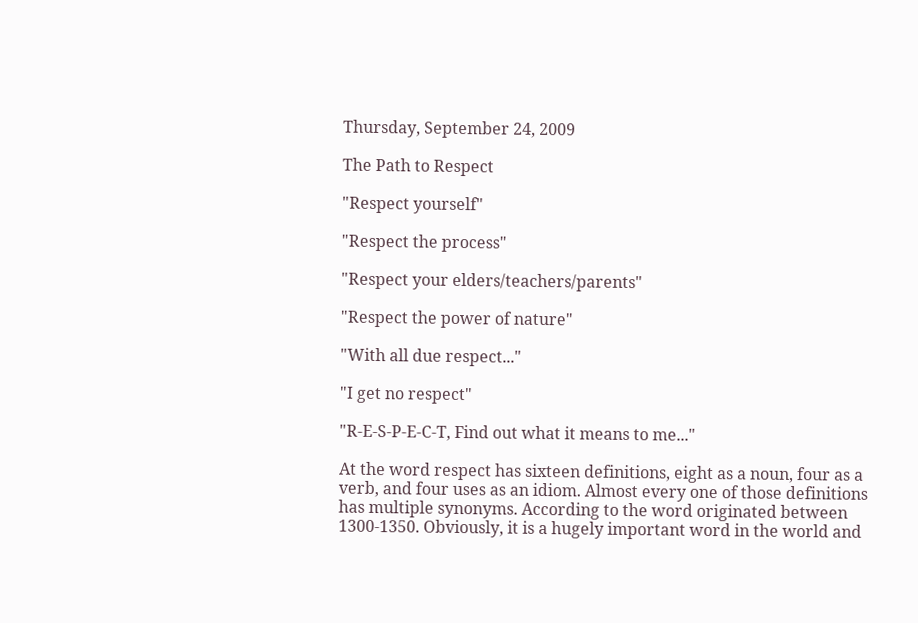Thursday, September 24, 2009

The Path to Respect

"Respect yourself"

"Respect the process"

"Respect your elders/teachers/parents"

"Respect the power of nature"

"With all due respect..."

"I get no respect"

"R-E-S-P-E-C-T, Find out what it means to me..."

At the word respect has sixteen definitions, eight as a noun, four as a verb, and four uses as an idiom. Almost every one of those definitions has multiple synonyms. According to the word originated between 1300-1350. Obviously, it is a hugely important word in the world and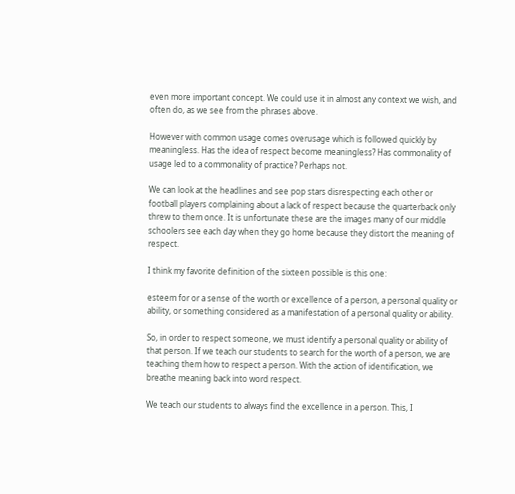even more important concept. We could use it in almost any context we wish, and often do, as we see from the phrases above.

However with common usage comes overusage which is followed quickly by meaningless. Has the idea of respect become meaningless? Has commonality of usage led to a commonality of practice? Perhaps not.

We can look at the headlines and see pop stars disrespecting each other or football players complaining about a lack of respect because the quarterback only threw to them once. It is unfortunate these are the images many of our middle schoolers see each day when they go home because they distort the meaning of respect.

I think my favorite definition of the sixteen possible is this one:

esteem for or a sense of the worth or excellence of a person, a personal quality or ability, or something considered as a manifestation of a personal quality or ability.

So, in order to respect someone, we must identify a personal quality or ability of that person. If we teach our students to search for the worth of a person, we are teaching them how to respect a person. With the action of identification, we breathe meaning back into word respect.

We teach our students to always find the excellence in a person. This, I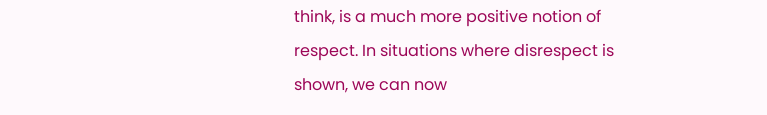think, is a much more positive notion of respect. In situations where disrespect is shown, we can now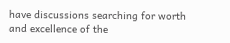have discussions searching for worth and excellence of the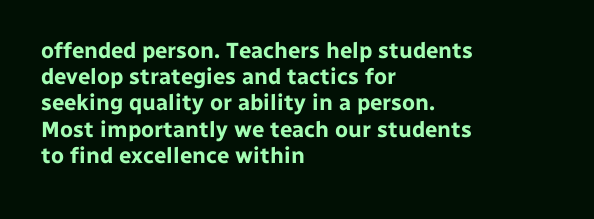offended person. Teachers help students develop strategies and tactics for seeking quality or ability in a person. Most importantly we teach our students to find excellence within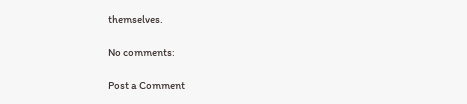themselves.

No comments:

Post a Comment